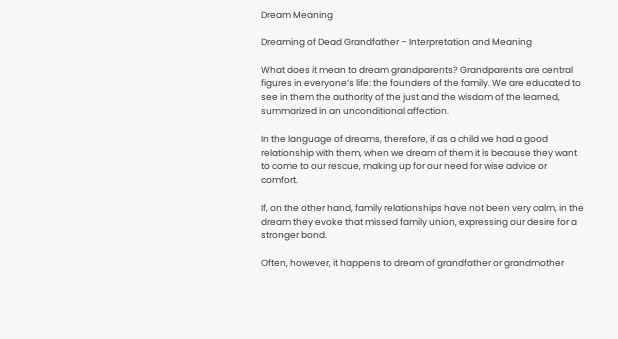Dream Meaning

Dreaming of Dead Grandfather – Interpretation and Meaning

What does it mean to dream grandparents? Grandparents are central figures in everyone’s life: the founders of the family. We are educated to see in them the authority of the just and the wisdom of the learned, summarized in an unconditional affection.

In the language of dreams, therefore, if as a child we had a good relationship with them, when we dream of them it is because they want to come to our rescue, making up for our need for wise advice or comfort.

If, on the other hand, family relationships have not been very calm, in the dream they evoke that missed family union, expressing our desire for a stronger bond.

Often, however, it happens to dream of grandfather or grandmother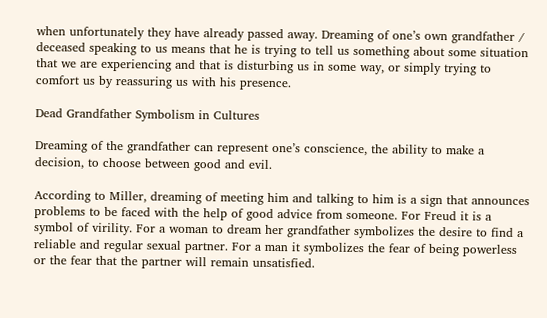when unfortunately they have already passed away. Dreaming of one’s own grandfather / deceased speaking to us means that he is trying to tell us something about some situation that we are experiencing and that is disturbing us in some way, or simply trying to comfort us by reassuring us with his presence.

Dead Grandfather Symbolism in Cultures

Dreaming of the grandfather can represent one’s conscience, the ability to make a decision, to choose between good and evil.

According to Miller, dreaming of meeting him and talking to him is a sign that announces problems to be faced with the help of good advice from someone. For Freud it is a symbol of virility. For a woman to dream her grandfather symbolizes the desire to find a reliable and regular sexual partner. For a man it symbolizes the fear of being powerless or the fear that the partner will remain unsatisfied.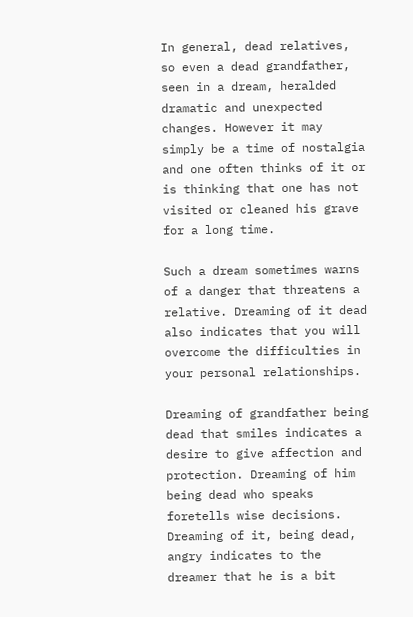In general, dead relatives, so even a dead grandfather, seen in a dream, heralded dramatic and unexpected changes. However it may simply be a time of nostalgia and one often thinks of it or is thinking that one has not visited or cleaned his grave for a long time.

Such a dream sometimes warns of a danger that threatens a relative. Dreaming of it dead also indicates that you will overcome the difficulties in your personal relationships.

Dreaming of grandfather being dead that smiles indicates a desire to give affection and protection. Dreaming of him being dead who speaks foretells wise decisions. Dreaming of it, being dead, angry indicates to the dreamer that he is a bit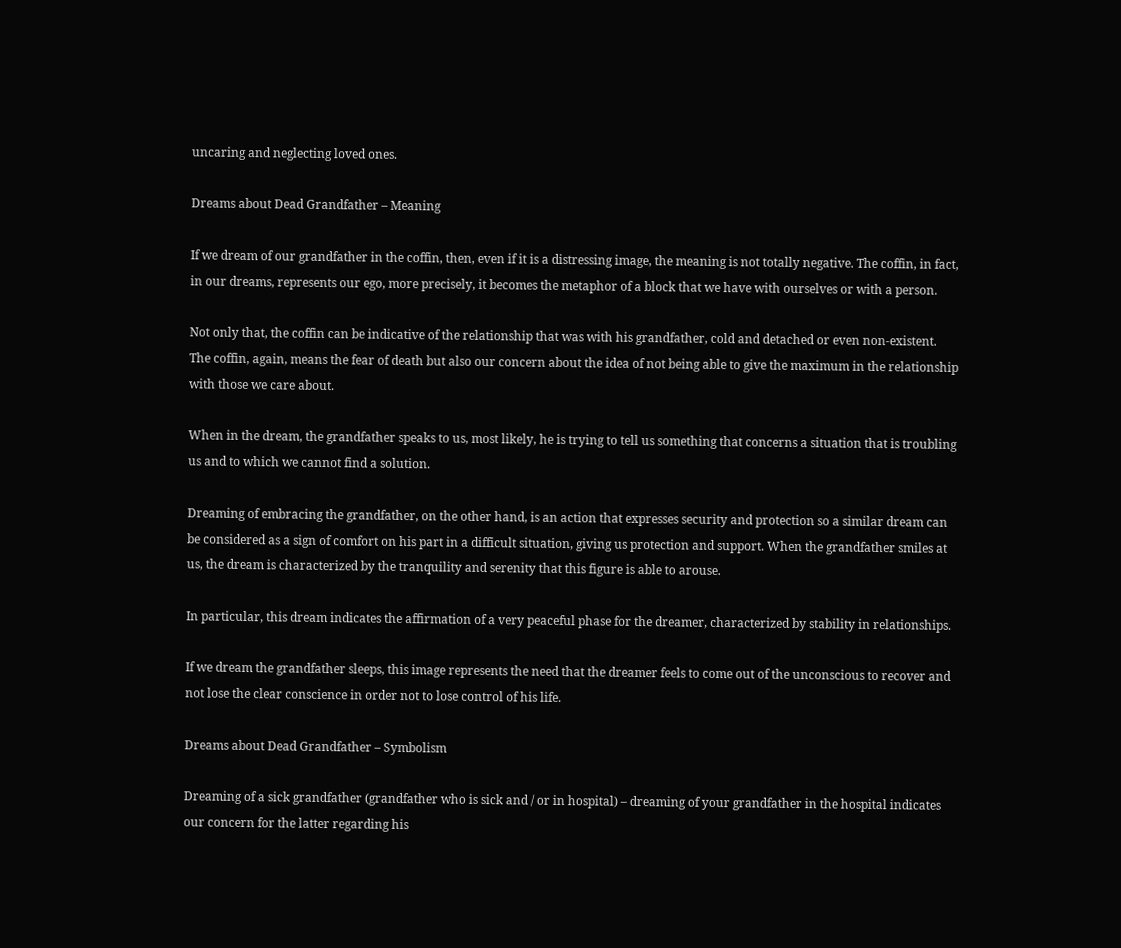uncaring and neglecting loved ones.

Dreams about Dead Grandfather – Meaning

If we dream of our grandfather in the coffin, then, even if it is a distressing image, the meaning is not totally negative. The coffin, in fact, in our dreams, represents our ego, more precisely, it becomes the metaphor of a block that we have with ourselves or with a person.

Not only that, the coffin can be indicative of the relationship that was with his grandfather, cold and detached or even non-existent. The coffin, again, means the fear of death but also our concern about the idea of not being able to give the maximum in the relationship with those we care about.

When in the dream, the grandfather speaks to us, most likely, he is trying to tell us something that concerns a situation that is troubling us and to which we cannot find a solution.

Dreaming of embracing the grandfather, on the other hand, is an action that expresses security and protection so a similar dream can be considered as a sign of comfort on his part in a difficult situation, giving us protection and support. When the grandfather smiles at us, the dream is characterized by the tranquility and serenity that this figure is able to arouse.

In particular, this dream indicates the affirmation of a very peaceful phase for the dreamer, characterized by stability in relationships.

If we dream the grandfather sleeps, this image represents the need that the dreamer feels to come out of the unconscious to recover and not lose the clear conscience in order not to lose control of his life.

Dreams about Dead Grandfather – Symbolism

Dreaming of a sick grandfather (grandfather who is sick and / or in hospital) – dreaming of your grandfather in the hospital indicates our concern for the latter regarding his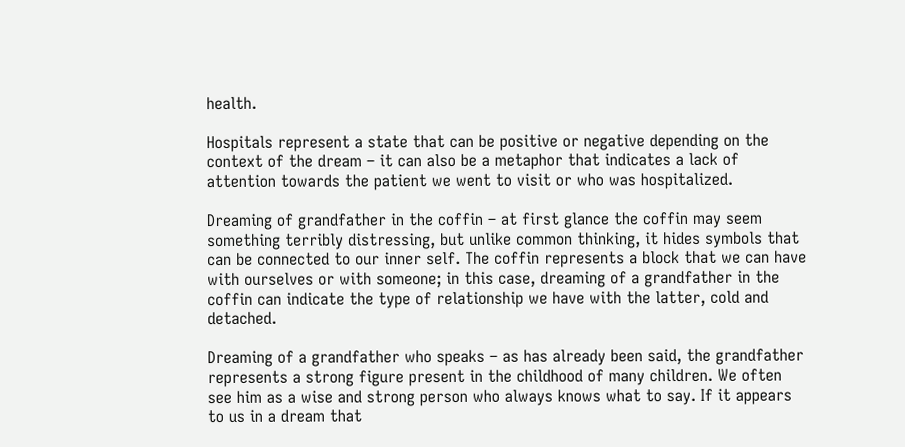health.

Hospitals represent a state that can be positive or negative depending on the context of the dream – it can also be a metaphor that indicates a lack of attention towards the patient we went to visit or who was hospitalized.

Dreaming of grandfather in the coffin – at first glance the coffin may seem something terribly distressing, but unlike common thinking, it hides symbols that can be connected to our inner self. The coffin represents a block that we can have with ourselves or with someone; in this case, dreaming of a grandfather in the coffin can indicate the type of relationship we have with the latter, cold and detached.

Dreaming of a grandfather who speaks – as has already been said, the grandfather represents a strong figure present in the childhood of many children. We often see him as a wise and strong person who always knows what to say. If it appears to us in a dream that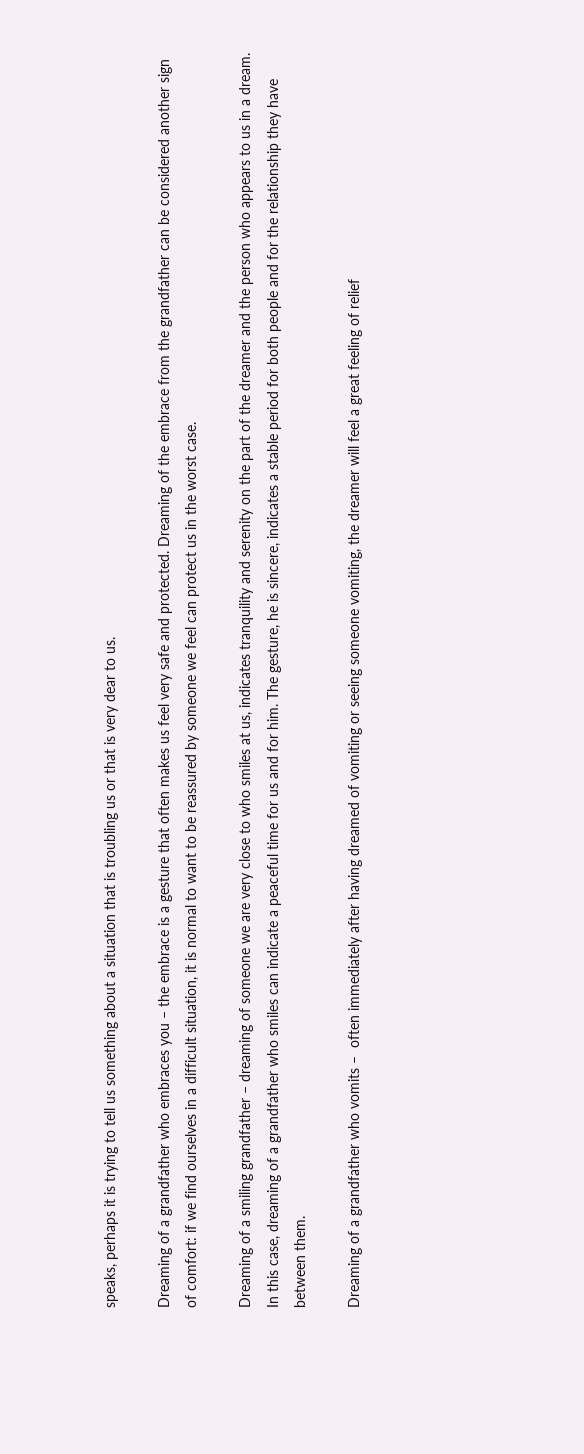speaks, perhaps it is trying to tell us something about a situation that is troubling us or that is very dear to us.

Dreaming of a grandfather who embraces you – the embrace is a gesture that often makes us feel very safe and protected. Dreaming of the embrace from the grandfather can be considered another sign of comfort: if we find ourselves in a difficult situation, it is normal to want to be reassured by someone we feel can protect us in the worst case.

Dreaming of a smiling grandfather – dreaming of someone we are very close to who smiles at us, indicates tranquility and serenity on the part of the dreamer and the person who appears to us in a dream. In this case, dreaming of a grandfather who smiles can indicate a peaceful time for us and for him. The gesture, he is sincere, indicates a stable period for both people and for the relationship they have between them.

Dreaming of a grandfather who vomits –  often immediately after having dreamed of vomiting or seeing someone vomiting, the dreamer will feel a great feeling of relief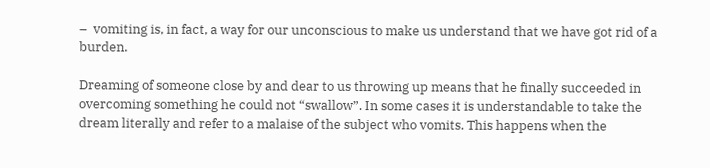–  vomiting is, in fact, a way for our unconscious to make us understand that we have got rid of a burden.

Dreaming of someone close by and dear to us throwing up means that he finally succeeded in overcoming something he could not “swallow”. In some cases it is understandable to take the dream literally and refer to a malaise of the subject who vomits. This happens when the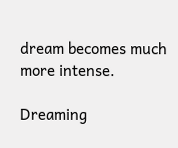dream becomes much more intense.

Dreaming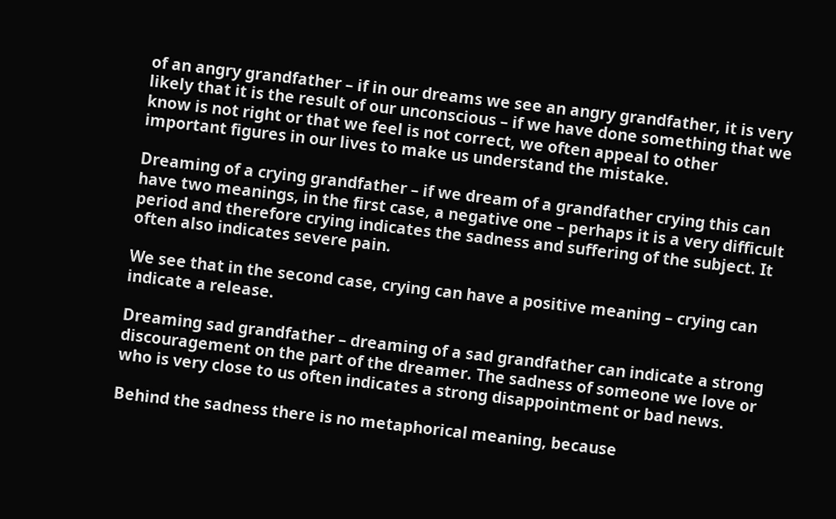of an angry grandfather – if in our dreams we see an angry grandfather, it is very likely that it is the result of our unconscious – if we have done something that we know is not right or that we feel is not correct, we often appeal to other important figures in our lives to make us understand the mistake.

Dreaming of a crying grandfather – if we dream of a grandfather crying this can have two meanings, in the first case, a negative one – perhaps it is a very difficult period and therefore crying indicates the sadness and suffering of the subject. It often also indicates severe pain.

We see that in the second case, crying can have a positive meaning – crying can indicate a release.

Dreaming sad grandfather – dreaming of a sad grandfather can indicate a strong discouragement on the part of the dreamer. The sadness of someone we love or who is very close to us often indicates a strong disappointment or bad news.

Behind the sadness there is no metaphorical meaning, because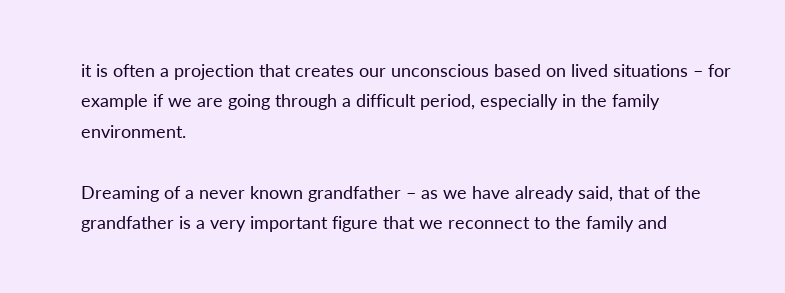it is often a projection that creates our unconscious based on lived situations – for example if we are going through a difficult period, especially in the family environment.

Dreaming of a never known grandfather – as we have already said, that of the grandfather is a very important figure that we reconnect to the family and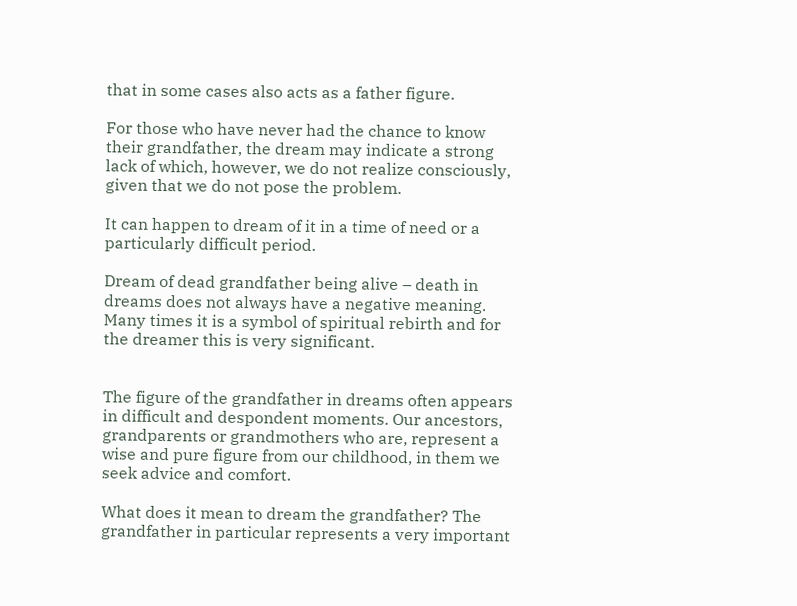that in some cases also acts as a father figure.

For those who have never had the chance to know their grandfather, the dream may indicate a strong lack of which, however, we do not realize consciously, given that we do not pose the problem.

It can happen to dream of it in a time of need or a particularly difficult period.

Dream of dead grandfather being alive – death in dreams does not always have a negative meaning. Many times it is a symbol of spiritual rebirth and for the dreamer this is very significant.


The figure of the grandfather in dreams often appears in difficult and despondent moments. Our ancestors, grandparents or grandmothers who are, represent a wise and pure figure from our childhood, in them we seek advice and comfort.

What does it mean to dream the grandfather? The grandfather in particular represents a very important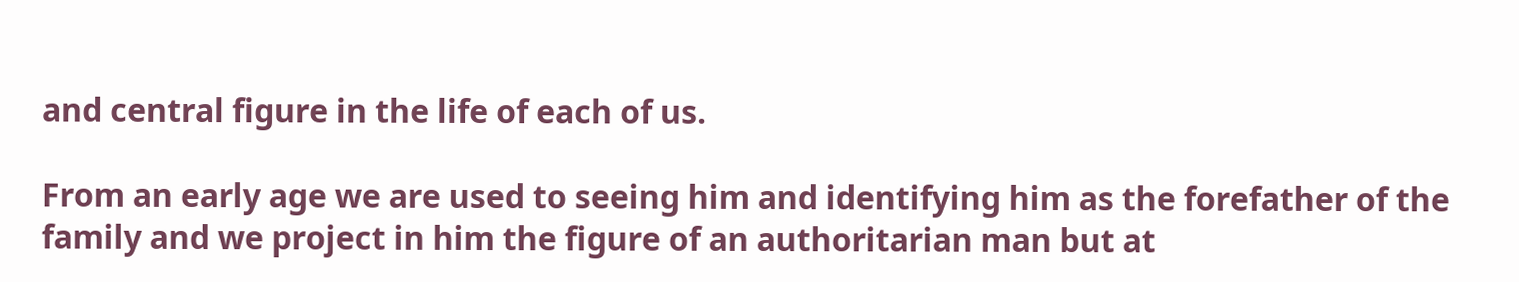and central figure in the life of each of us.

From an early age we are used to seeing him and identifying him as the forefather of the family and we project in him the figure of an authoritarian man but at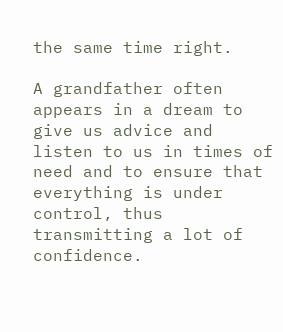the same time right.

A grandfather often appears in a dream to give us advice and listen to us in times of need and to ensure that everything is under control, thus transmitting a lot of confidence.